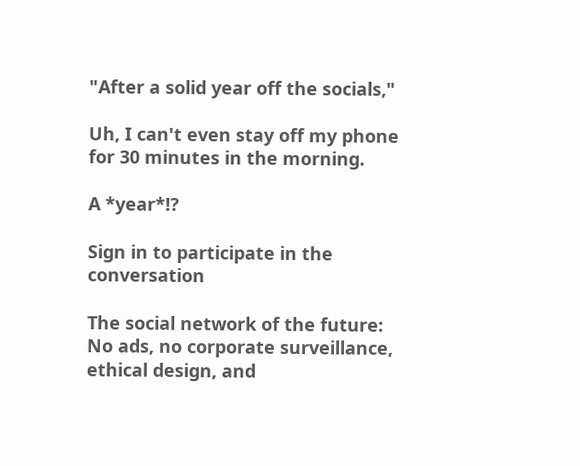"After a solid year off the socials,"

Uh, I can't even stay off my phone for 30 minutes in the morning.

A *year*!?

Sign in to participate in the conversation

The social network of the future: No ads, no corporate surveillance, ethical design, and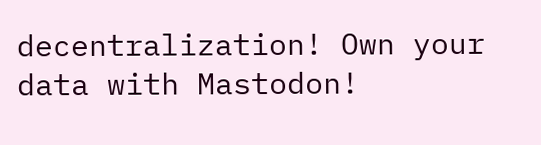decentralization! Own your data with Mastodon!